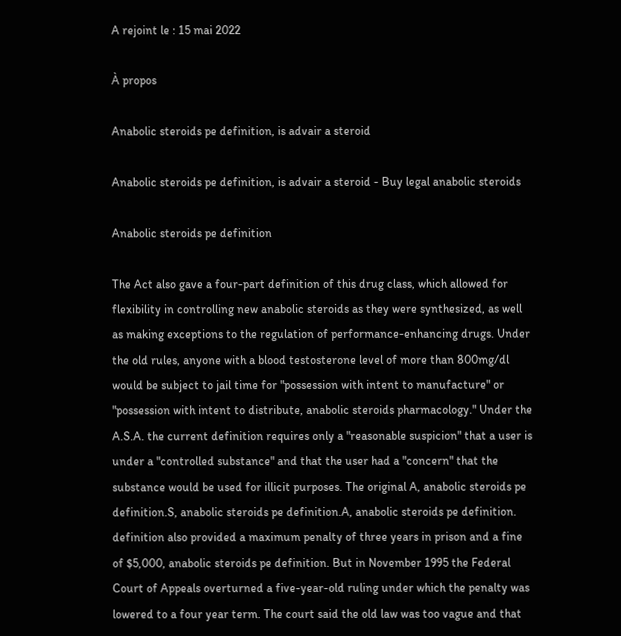A rejoint le : 15 mai 2022

À propos

Anabolic steroids pe definition, is advair a steroid

Anabolic steroids pe definition, is advair a steroid - Buy legal anabolic steroids

Anabolic steroids pe definition

The Act also gave a four-part definition of this drug class, which allowed for flexibility in controlling new anabolic steroids as they were synthesized, as well as making exceptions to the regulation of performance-enhancing drugs. Under the old rules, anyone with a blood testosterone level of more than 800mg/dl would be subject to jail time for "possession with intent to manufacture" or "possession with intent to distribute, anabolic steroids pharmacology." Under the A.S.A. the current definition requires only a "reasonable suspicion" that a user is under a "controlled substance" and that the user had a "concern" that the substance would be used for illicit purposes. The original A, anabolic steroids pe definition.S, anabolic steroids pe definition.A, anabolic steroids pe definition. definition also provided a maximum penalty of three years in prison and a fine of $5,000, anabolic steroids pe definition. But in November 1995 the Federal Court of Appeals overturned a five-year-old ruling under which the penalty was lowered to a four year term. The court said the old law was too vague and that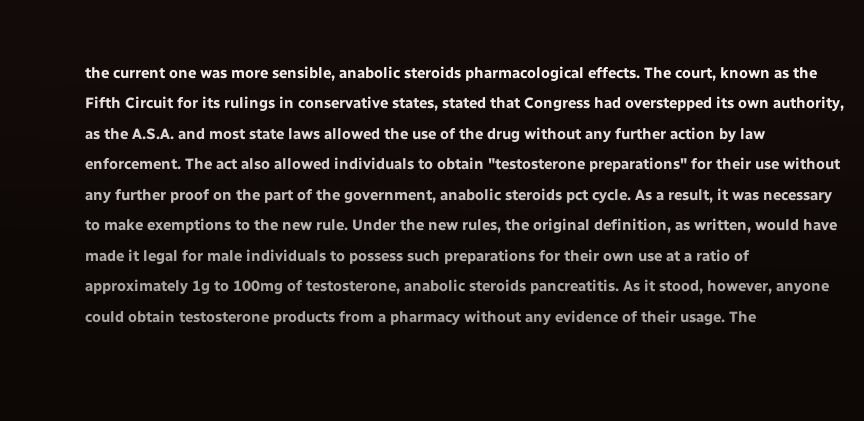the current one was more sensible, anabolic steroids pharmacological effects. The court, known as the Fifth Circuit for its rulings in conservative states, stated that Congress had overstepped its own authority, as the A.S.A. and most state laws allowed the use of the drug without any further action by law enforcement. The act also allowed individuals to obtain "testosterone preparations" for their use without any further proof on the part of the government, anabolic steroids pct cycle. As a result, it was necessary to make exemptions to the new rule. Under the new rules, the original definition, as written, would have made it legal for male individuals to possess such preparations for their own use at a ratio of approximately 1g to 100mg of testosterone, anabolic steroids pancreatitis. As it stood, however, anyone could obtain testosterone products from a pharmacy without any evidence of their usage. The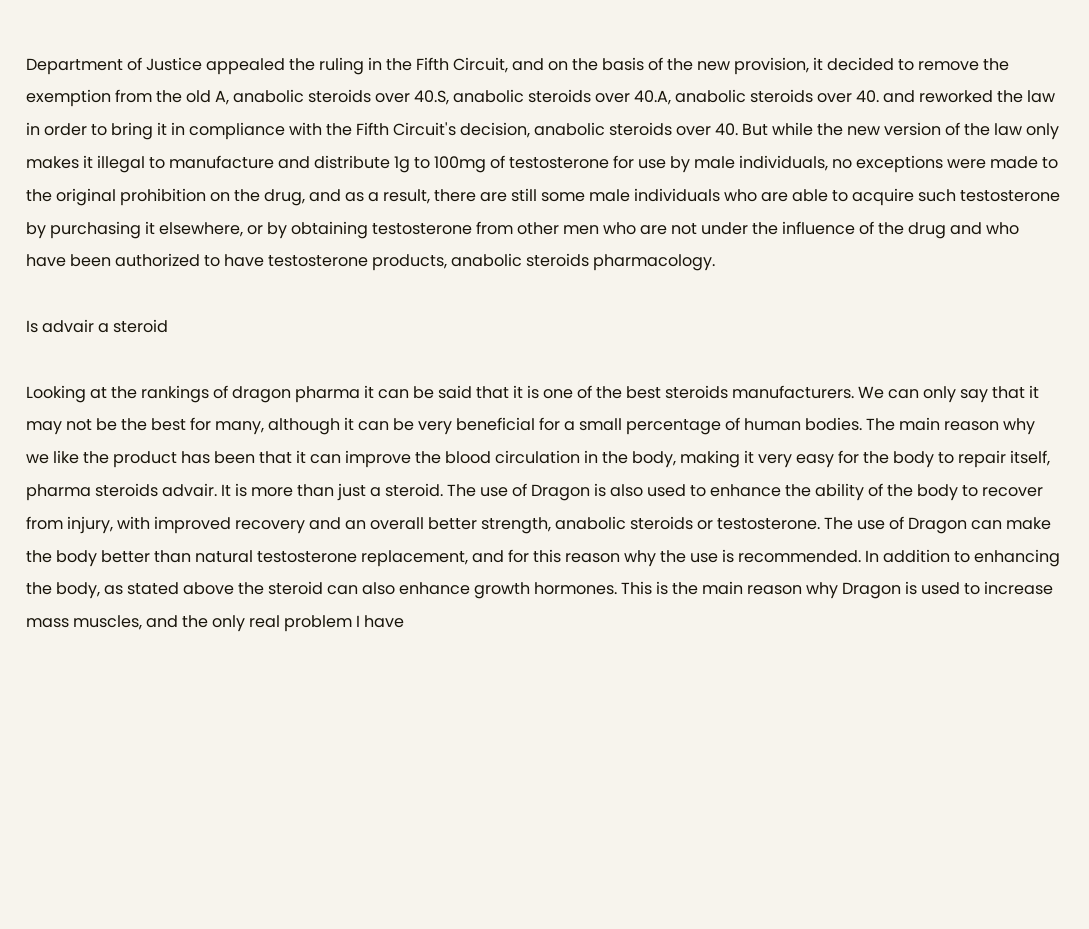Department of Justice appealed the ruling in the Fifth Circuit, and on the basis of the new provision, it decided to remove the exemption from the old A, anabolic steroids over 40.S, anabolic steroids over 40.A, anabolic steroids over 40. and reworked the law in order to bring it in compliance with the Fifth Circuit's decision, anabolic steroids over 40. But while the new version of the law only makes it illegal to manufacture and distribute 1g to 100mg of testosterone for use by male individuals, no exceptions were made to the original prohibition on the drug, and as a result, there are still some male individuals who are able to acquire such testosterone by purchasing it elsewhere, or by obtaining testosterone from other men who are not under the influence of the drug and who have been authorized to have testosterone products, anabolic steroids pharmacology.

Is advair a steroid

Looking at the rankings of dragon pharma it can be said that it is one of the best steroids manufacturers. We can only say that it may not be the best for many, although it can be very beneficial for a small percentage of human bodies. The main reason why we like the product has been that it can improve the blood circulation in the body, making it very easy for the body to repair itself, pharma steroids advair. It is more than just a steroid. The use of Dragon is also used to enhance the ability of the body to recover from injury, with improved recovery and an overall better strength, anabolic steroids or testosterone. The use of Dragon can make the body better than natural testosterone replacement, and for this reason why the use is recommended. In addition to enhancing the body, as stated above the steroid can also enhance growth hormones. This is the main reason why Dragon is used to increase mass muscles, and the only real problem I have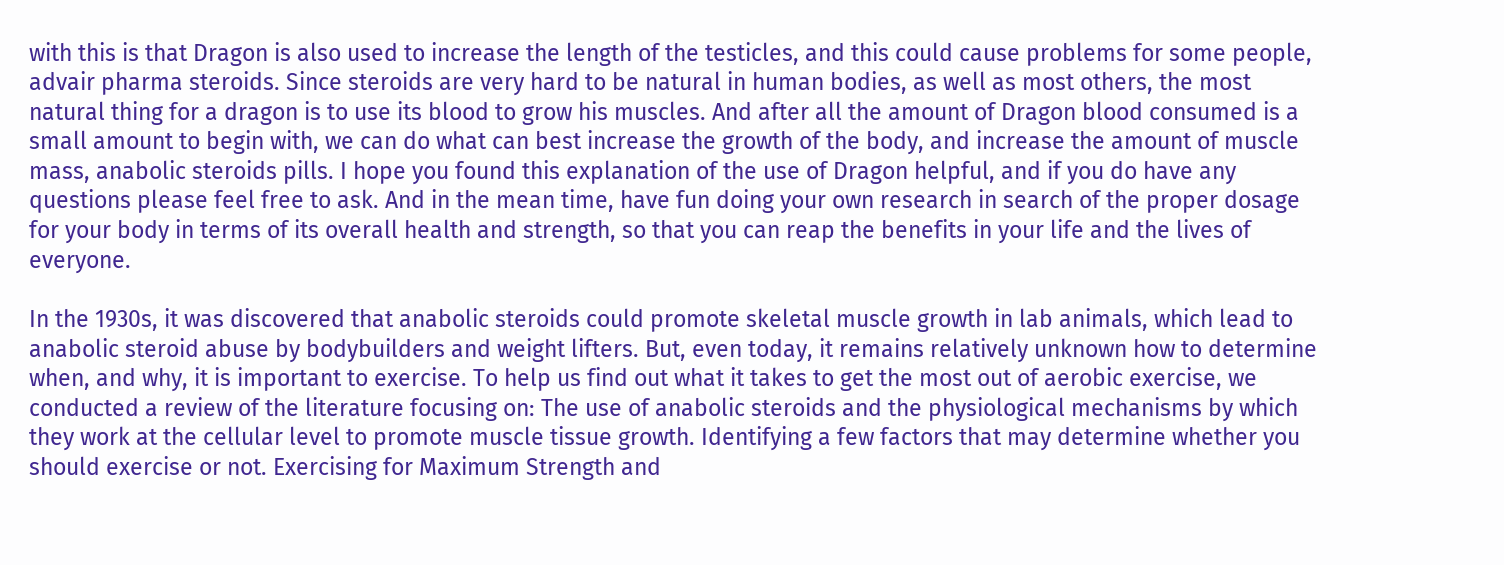with this is that Dragon is also used to increase the length of the testicles, and this could cause problems for some people, advair pharma steroids. Since steroids are very hard to be natural in human bodies, as well as most others, the most natural thing for a dragon is to use its blood to grow his muscles. And after all the amount of Dragon blood consumed is a small amount to begin with, we can do what can best increase the growth of the body, and increase the amount of muscle mass, anabolic steroids pills. I hope you found this explanation of the use of Dragon helpful, and if you do have any questions please feel free to ask. And in the mean time, have fun doing your own research in search of the proper dosage for your body in terms of its overall health and strength, so that you can reap the benefits in your life and the lives of everyone.

In the 1930s, it was discovered that anabolic steroids could promote skeletal muscle growth in lab animals, which lead to anabolic steroid abuse by bodybuilders and weight lifters. But, even today, it remains relatively unknown how to determine when, and why, it is important to exercise. To help us find out what it takes to get the most out of aerobic exercise, we conducted a review of the literature focusing on: The use of anabolic steroids and the physiological mechanisms by which they work at the cellular level to promote muscle tissue growth. Identifying a few factors that may determine whether you should exercise or not. Exercising for Maximum Strength and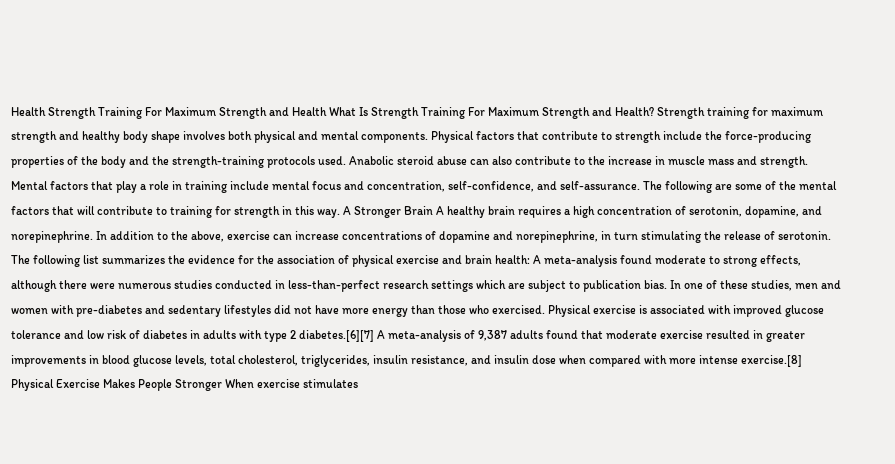Health Strength Training For Maximum Strength and Health What Is Strength Training For Maximum Strength and Health? Strength training for maximum strength and healthy body shape involves both physical and mental components. Physical factors that contribute to strength include the force-producing properties of the body and the strength-training protocols used. Anabolic steroid abuse can also contribute to the increase in muscle mass and strength. Mental factors that play a role in training include mental focus and concentration, self-confidence, and self-assurance. The following are some of the mental factors that will contribute to training for strength in this way. A Stronger Brain A healthy brain requires a high concentration of serotonin, dopamine, and norepinephrine. In addition to the above, exercise can increase concentrations of dopamine and norepinephrine, in turn stimulating the release of serotonin. The following list summarizes the evidence for the association of physical exercise and brain health: A meta-analysis found moderate to strong effects, although there were numerous studies conducted in less-than-perfect research settings which are subject to publication bias. In one of these studies, men and women with pre-diabetes and sedentary lifestyles did not have more energy than those who exercised. Physical exercise is associated with improved glucose tolerance and low risk of diabetes in adults with type 2 diabetes.[6][7] A meta-analysis of 9,387 adults found that moderate exercise resulted in greater improvements in blood glucose levels, total cholesterol, triglycerides, insulin resistance, and insulin dose when compared with more intense exercise.[8] Physical Exercise Makes People Stronger When exercise stimulates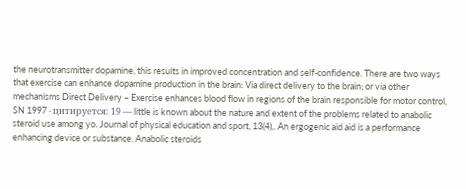the neurotransmitter dopamine, this results in improved concentration and self-confidence. There are two ways that exercise can enhance dopamine production in the brain: Via direct delivery to the brain; or via other mechanisms Direct Delivery – Exercise enhances blood flow in regions of the brain responsible for motor control, SN 1997 · цитируется: 19 — little is known about the nature and extent of the problems related to anabolic steroid use among yo. Journal of physical education and sport, 13(4),. An ergogenic aid aid is a performance enhancing device or substance. Anabolic steroids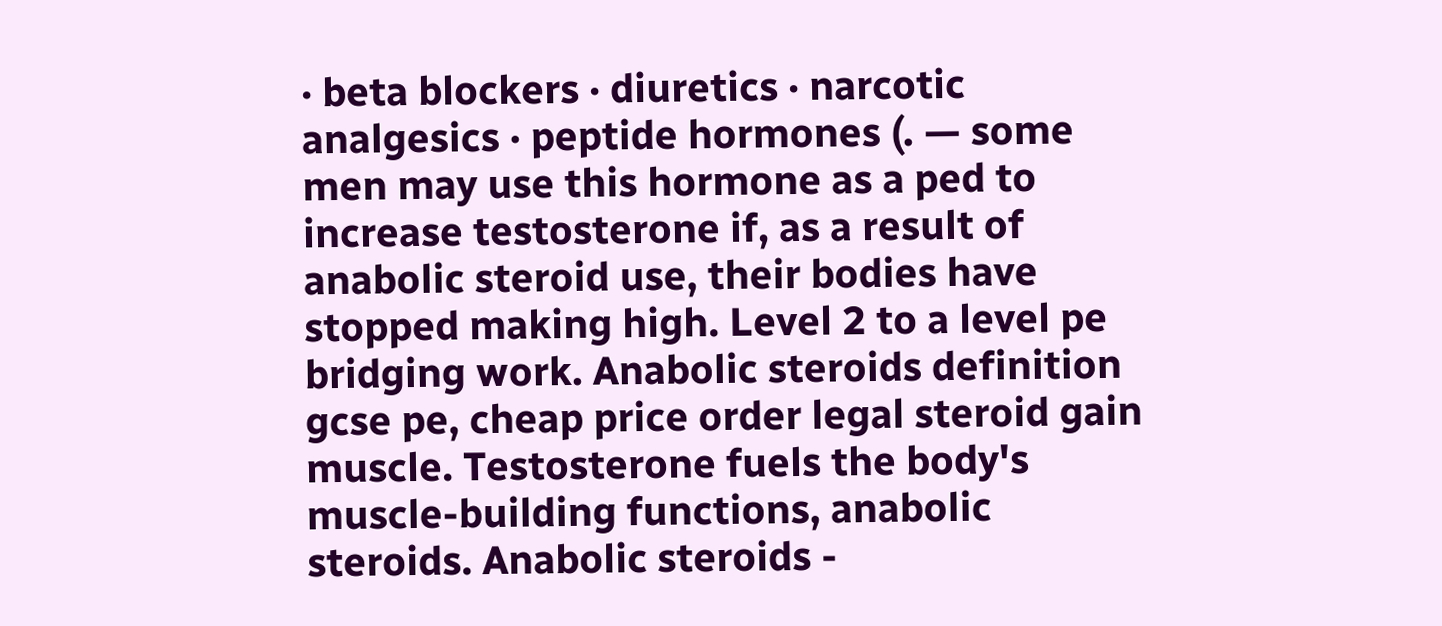· beta blockers · diuretics · narcotic analgesics · peptide hormones (. — some men may use this hormone as a ped to increase testosterone if, as a result of anabolic steroid use, their bodies have stopped making high. Level 2 to a level pe bridging work. Anabolic steroids definition gcse pe, cheap price order legal steroid gain muscle. Testosterone fuels the body's muscle-building functions, anabolic steroids. Anabolic steroids -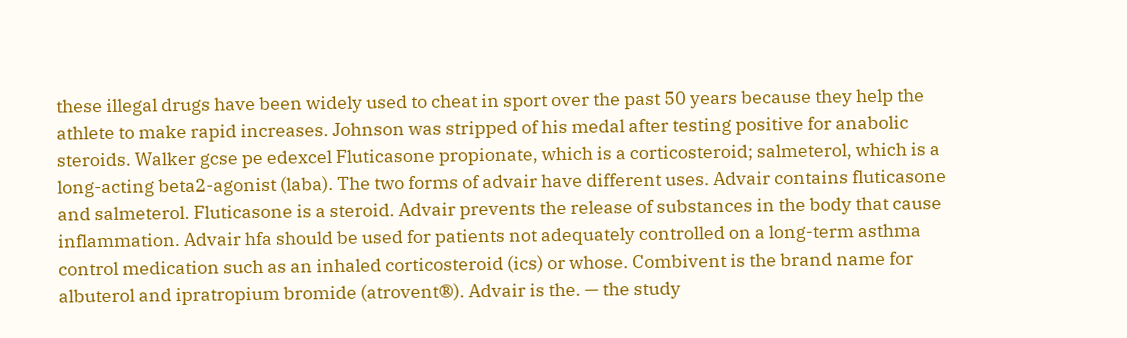these illegal drugs have been widely used to cheat in sport over the past 50 years because they help the athlete to make rapid increases. Johnson was stripped of his medal after testing positive for anabolic steroids. Walker gcse pe edexcel Fluticasone propionate, which is a corticosteroid; salmeterol, which is a long-acting beta2-agonist (laba). The two forms of advair have different uses. Advair contains fluticasone and salmeterol. Fluticasone is a steroid. Advair prevents the release of substances in the body that cause inflammation. Advair hfa should be used for patients not adequately controlled on a long-term asthma control medication such as an inhaled corticosteroid (ics) or whose. Combivent is the brand name for albuterol and ipratropium bromide (atrovent®). Advair is the. — the study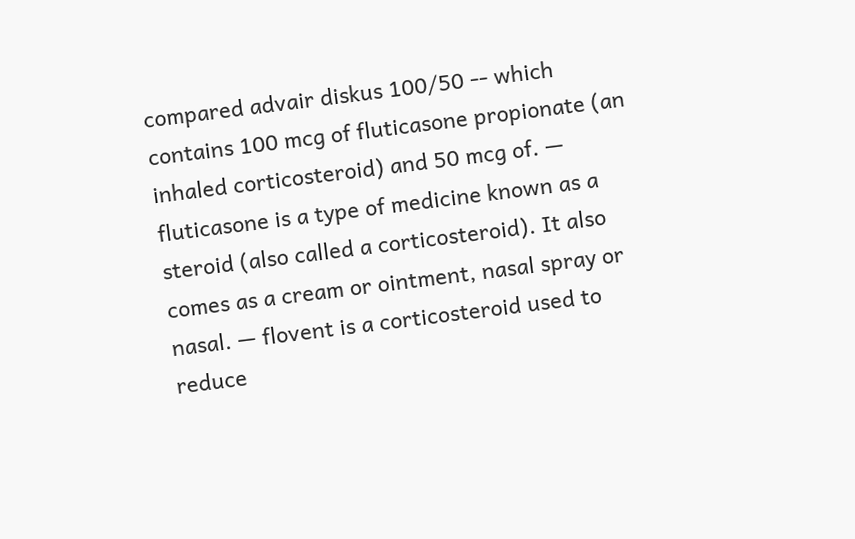compared advair diskus 100/50 -- which contains 100 mcg of fluticasone propionate (an inhaled corticosteroid) and 50 mcg of. — fluticasone is a type of medicine known as a steroid (also called a corticosteroid). It also comes as a cream or ointment, nasal spray or nasal. — flovent is a corticosteroid used to reduce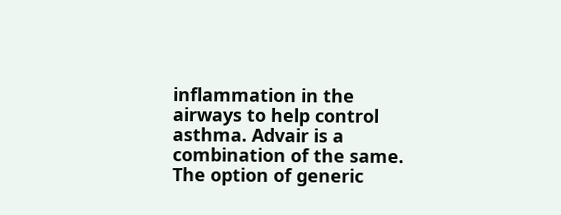inflammation in the airways to help control asthma. Advair is a combination of the same. The option of generic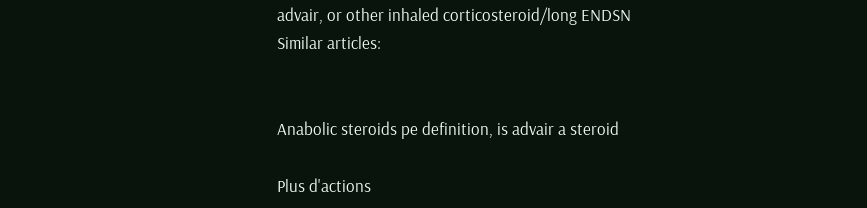advair, or other inhaled corticosteroid/long ENDSN Similar articles:


Anabolic steroids pe definition, is advair a steroid

Plus d'actions